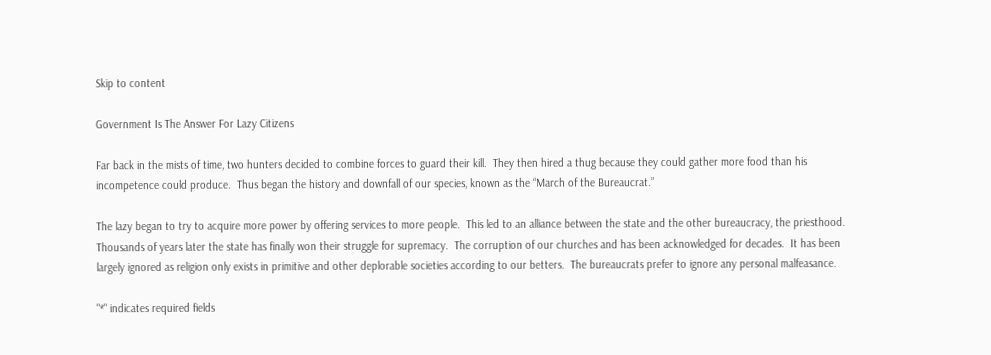Skip to content

Government Is The Answer For Lazy Citizens

Far back in the mists of time, two hunters decided to combine forces to guard their kill.  They then hired a thug because they could gather more food than his incompetence could produce.  Thus began the history and downfall of our species, known as the “March of the Bureaucrat.”

The lazy began to try to acquire more power by offering services to more people.  This led to an alliance between the state and the other bureaucracy, the priesthood.  Thousands of years later the state has finally won their struggle for supremacy.  The corruption of our churches and has been acknowledged for decades.  It has been largely ignored as religion only exists in primitive and other deplorable societies according to our betters.  The bureaucrats prefer to ignore any personal malfeasance.

"*" indicates required fields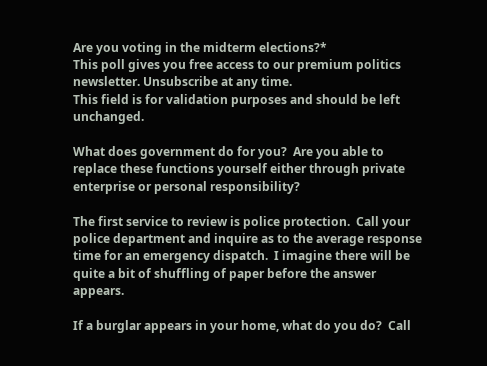Are you voting in the midterm elections?*
This poll gives you free access to our premium politics newsletter. Unsubscribe at any time.
This field is for validation purposes and should be left unchanged.

What does government do for you?  Are you able to replace these functions yourself either through private enterprise or personal responsibility?

The first service to review is police protection.  Call your police department and inquire as to the average response time for an emergency dispatch.  I imagine there will be quite a bit of shuffling of paper before the answer appears.

If a burglar appears in your home, what do you do?  Call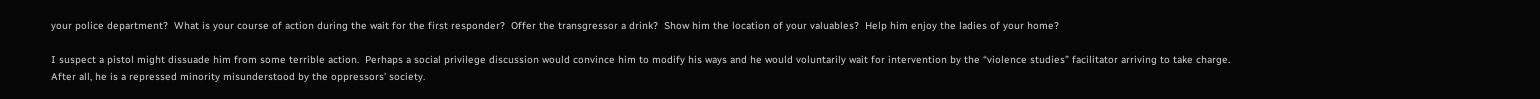your police department?  What is your course of action during the wait for the first responder?  Offer the transgressor a drink?  Show him the location of your valuables?  Help him enjoy the ladies of your home?

I suspect a pistol might dissuade him from some terrible action.  Perhaps a social privilege discussion would convince him to modify his ways and he would voluntarily wait for intervention by the “violence studies” facilitator arriving to take charge.  After all, he is a repressed minority misunderstood by the oppressors’ society.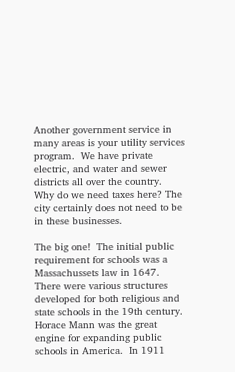Another government service in many areas is your utility services program.  We have private electric, and water and sewer districts all over the country.  Why do we need taxes here? The city certainly does not need to be in these businesses.

The big one!  The initial public requirement for schools was a Massachussets law in 1647. There were various structures developed for both religious and state schools in the 19th century.  Horace Mann was the great engine for expanding public schools in America.  In 1911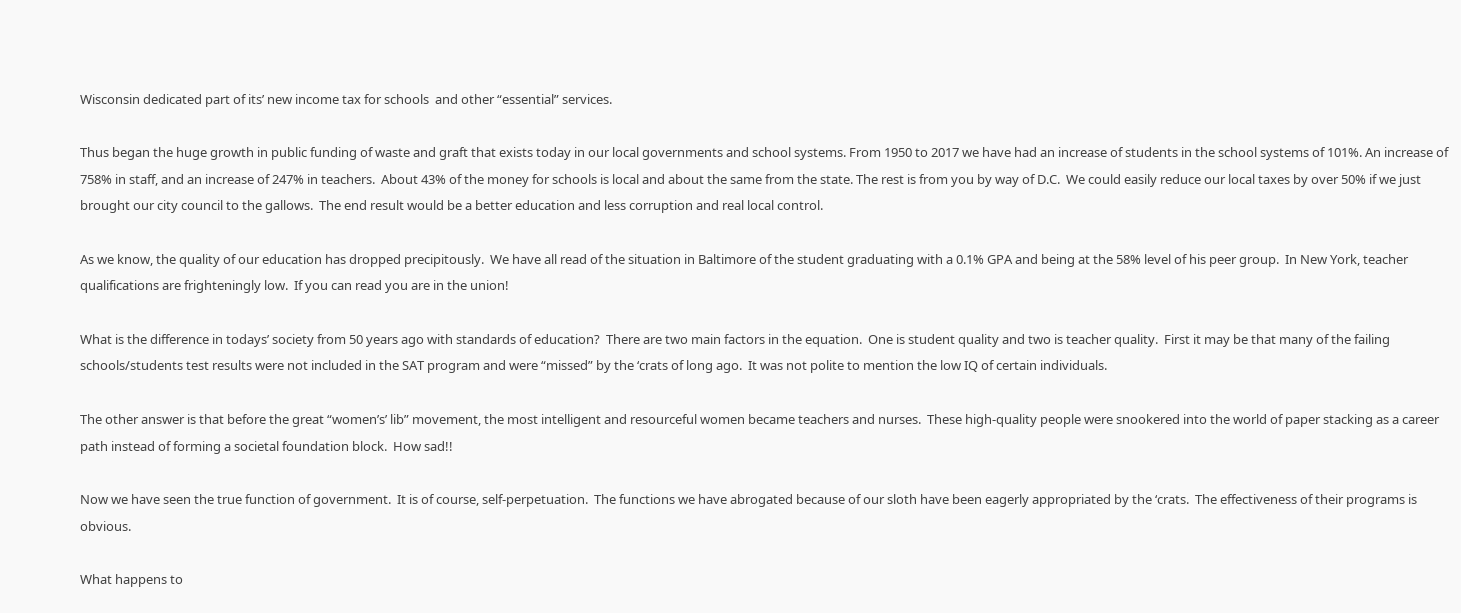Wisconsin dedicated part of its’ new income tax for schools  and other “essential” services.

Thus began the huge growth in public funding of waste and graft that exists today in our local governments and school systems. From 1950 to 2017 we have had an increase of students in the school systems of 101%. An increase of 758% in staff, and an increase of 247% in teachers.  About 43% of the money for schools is local and about the same from the state. The rest is from you by way of D.C.  We could easily reduce our local taxes by over 50% if we just brought our city council to the gallows.  The end result would be a better education and less corruption and real local control.

As we know, the quality of our education has dropped precipitously.  We have all read of the situation in Baltimore of the student graduating with a 0.1% GPA and being at the 58% level of his peer group.  In New York, teacher qualifications are frighteningly low.  If you can read you are in the union!

What is the difference in todays’ society from 50 years ago with standards of education?  There are two main factors in the equation.  One is student quality and two is teacher quality.  First it may be that many of the failing schools/students test results were not included in the SAT program and were “missed” by the ‘crats of long ago.  It was not polite to mention the low IQ of certain individuals.

The other answer is that before the great “women’s’ lib” movement, the most intelligent and resourceful women became teachers and nurses.  These high-quality people were snookered into the world of paper stacking as a career path instead of forming a societal foundation block.  How sad!!

Now we have seen the true function of government.  It is of course, self-perpetuation.  The functions we have abrogated because of our sloth have been eagerly appropriated by the ‘crats.  The effectiveness of their programs is obvious.

What happens to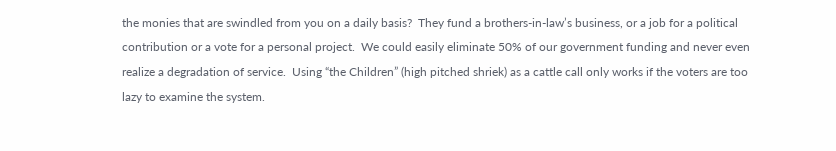the monies that are swindled from you on a daily basis?  They fund a brothers-in-law’s business, or a job for a political contribution or a vote for a personal project.  We could easily eliminate 50% of our government funding and never even realize a degradation of service.  Using “the Children” (high pitched shriek) as a cattle call only works if the voters are too lazy to examine the system.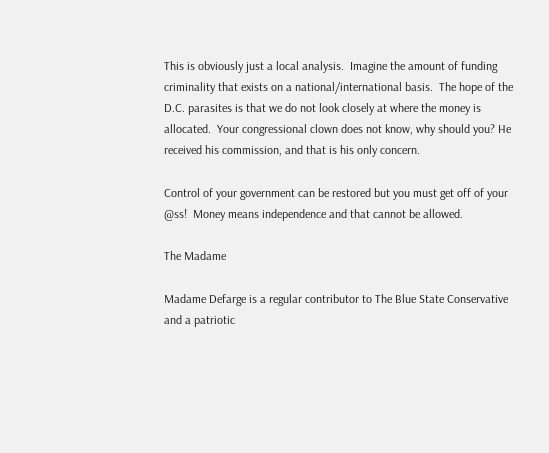This is obviously just a local analysis.  Imagine the amount of funding criminality that exists on a national/international basis.  The hope of the D.C. parasites is that we do not look closely at where the money is allocated.  Your congressional clown does not know, why should you? He received his commission, and that is his only concern.

Control of your government can be restored but you must get off of your @ss!  Money means independence and that cannot be allowed.

The Madame

Madame Defarge is a regular contributor to The Blue State Conservative and a patriotic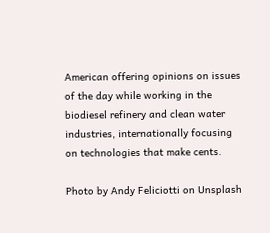American offering opinions on issues of the day while working in the biodiesel refinery and clean water industries, internationally focusing on technologies that make cents.

Photo by Andy Feliciotti on Unsplash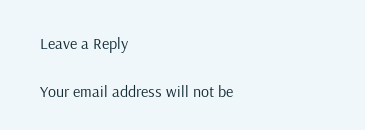Leave a Reply

Your email address will not be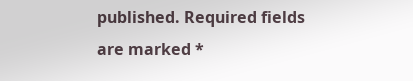published. Required fields are marked *